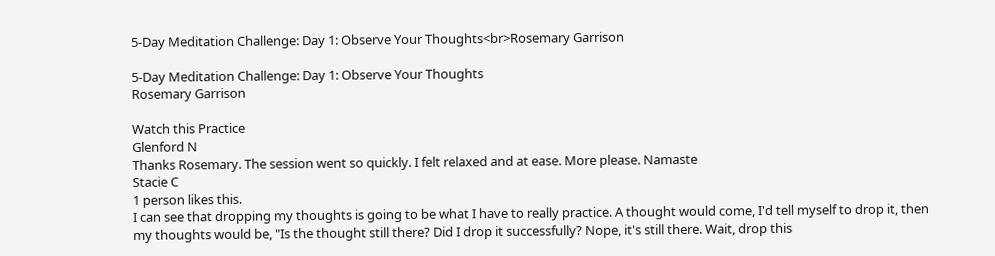5-Day Meditation Challenge: Day 1: Observe Your Thoughts<br>Rosemary Garrison

5-Day Meditation Challenge: Day 1: Observe Your Thoughts
Rosemary Garrison

Watch this Practice
Glenford N
Thanks Rosemary. The session went so quickly. I felt relaxed and at ease. More please. Namaste
Stacie C
1 person likes this.
I can see that dropping my thoughts is going to be what I have to really practice. A thought would come, I'd tell myself to drop it, then my thoughts would be, "Is the thought still there? Did I drop it successfully? Nope, it's still there. Wait, drop this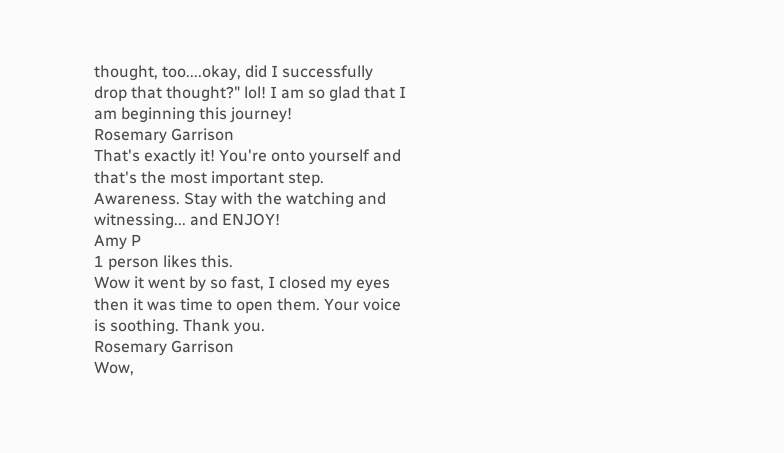thought, too....okay, did I successfully drop that thought?" lol! I am so glad that I am beginning this journey!
Rosemary Garrison
That's exactly it! You're onto yourself and that's the most important step. Awareness. Stay with the watching and witnessing... and ENJOY!
Amy P
1 person likes this.
Wow it went by so fast, I closed my eyes then it was time to open them. Your voice is soothing. Thank you.
Rosemary Garrison
Wow,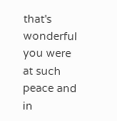that's wonderful you were at such peace and in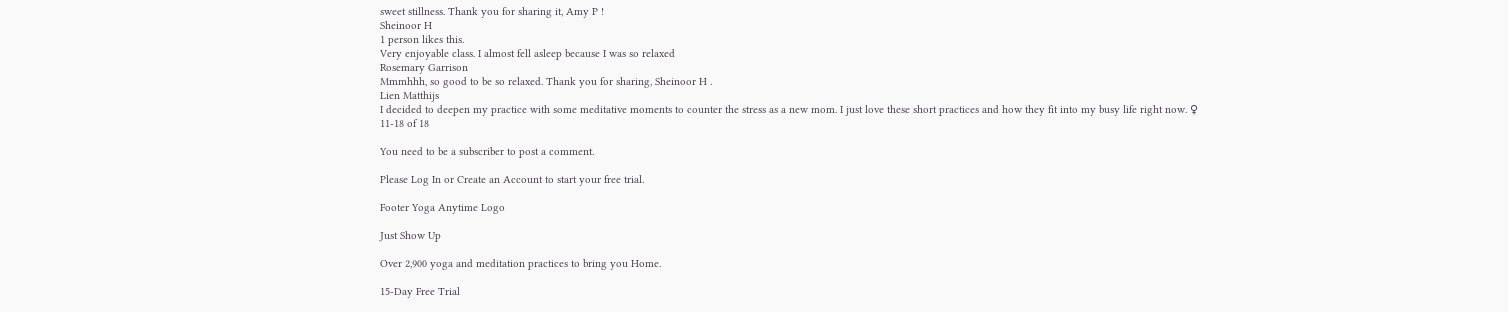sweet stillness. Thank you for sharing it, Amy P !
Sheinoor H
1 person likes this.
Very enjoyable class. I almost fell asleep because I was so relaxed
Rosemary Garrison
Mmmhhh, so good to be so relaxed. Thank you for sharing, Sheinoor H .
Lien Matthijs
I decided to deepen my practice with some meditative moments to counter the stress as a new mom. I just love these short practices and how they fit into my busy life right now. ♀
11-18 of 18

You need to be a subscriber to post a comment.

Please Log In or Create an Account to start your free trial.

Footer Yoga Anytime Logo

Just Show Up

Over 2,900 yoga and meditation practices to bring you Home.

15-Day Free Trial